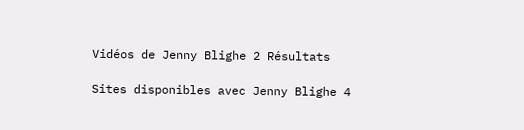Vidéos de Jenny Blighe 2 Résultats

Sites disponibles avec Jenny Blighe 4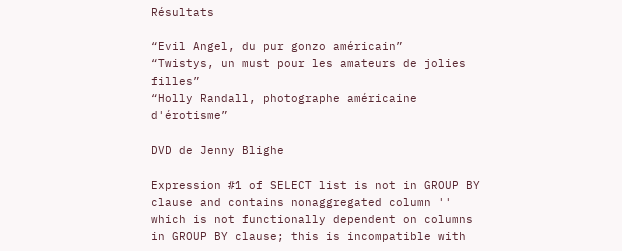Résultats

“Evil Angel, du pur gonzo américain”
“Twistys, un must pour les amateurs de jolies filles”
“Holly Randall, photographe américaine d'érotisme”

DVD de Jenny Blighe

Expression #1 of SELECT list is not in GROUP BY clause and contains nonaggregated column '' which is not functionally dependent on columns in GROUP BY clause; this is incompatible with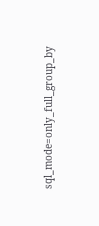sql_mode=only_full_group_by